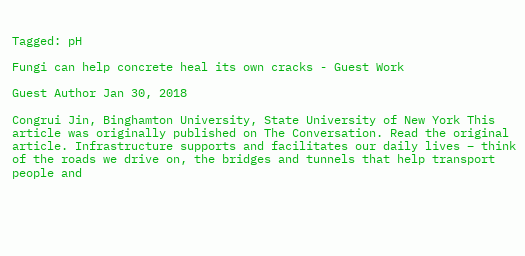Tagged: pH

Fungi can help concrete heal its own cracks - Guest Work

Guest Author Jan 30, 2018

Congrui Jin, Binghamton University, State University of New York This article was originally published on The Conversation. Read the original article. Infrastructure supports and facilitates our daily lives – think of the roads we drive on, the bridges and tunnels that help transport people and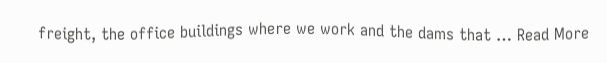freight, the office buildings where we work and the dams that … Read More